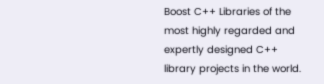Boost C++ Libraries of the most highly regarded and expertly designed C++ library projects in the world.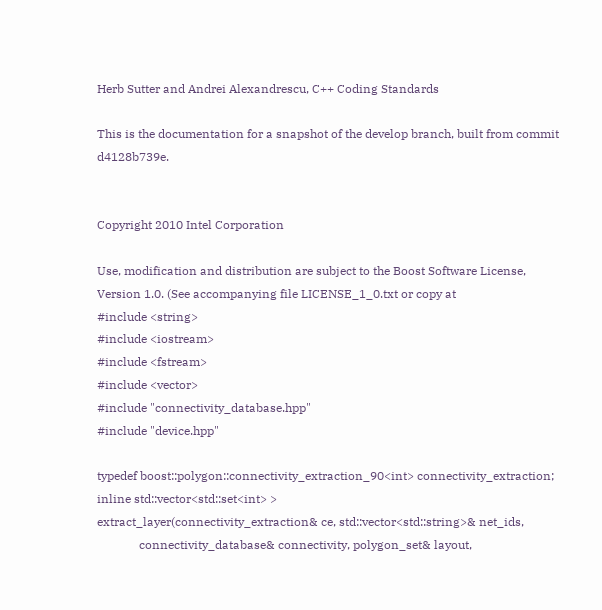Herb Sutter and Andrei Alexandrescu, C++ Coding Standards

This is the documentation for a snapshot of the develop branch, built from commit d4128b739e.


Copyright 2010 Intel Corporation

Use, modification and distribution are subject to the Boost Software License,
Version 1.0. (See accompanying file LICENSE_1_0.txt or copy at
#include <string>
#include <iostream>
#include <fstream>
#include <vector>
#include "connectivity_database.hpp"
#include "device.hpp"

typedef boost::polygon::connectivity_extraction_90<int> connectivity_extraction;
inline std::vector<std::set<int> >
extract_layer(connectivity_extraction& ce, std::vector<std::string>& net_ids,
              connectivity_database& connectivity, polygon_set& layout,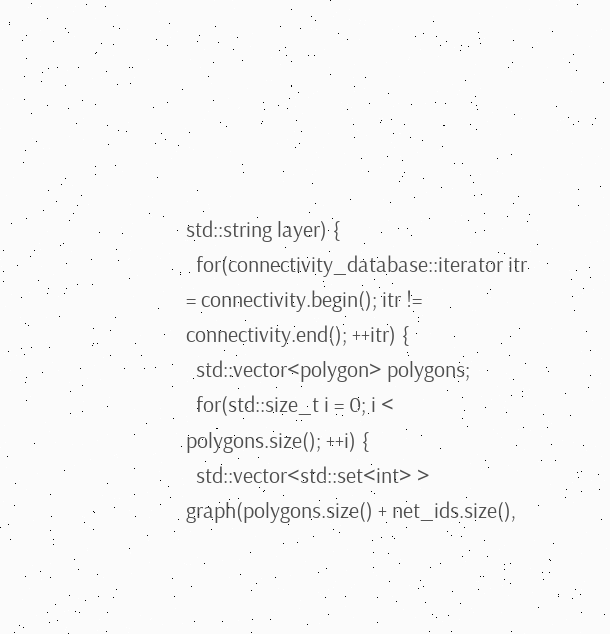std::string layer) {
  for(connectivity_database::iterator itr = connectivity.begin(); itr != connectivity.end(); ++itr) {
  std::vector<polygon> polygons;
  for(std::size_t i = 0; i < polygons.size(); ++i) {
  std::vector<std::set<int> > graph(polygons.size() + net_ids.size(),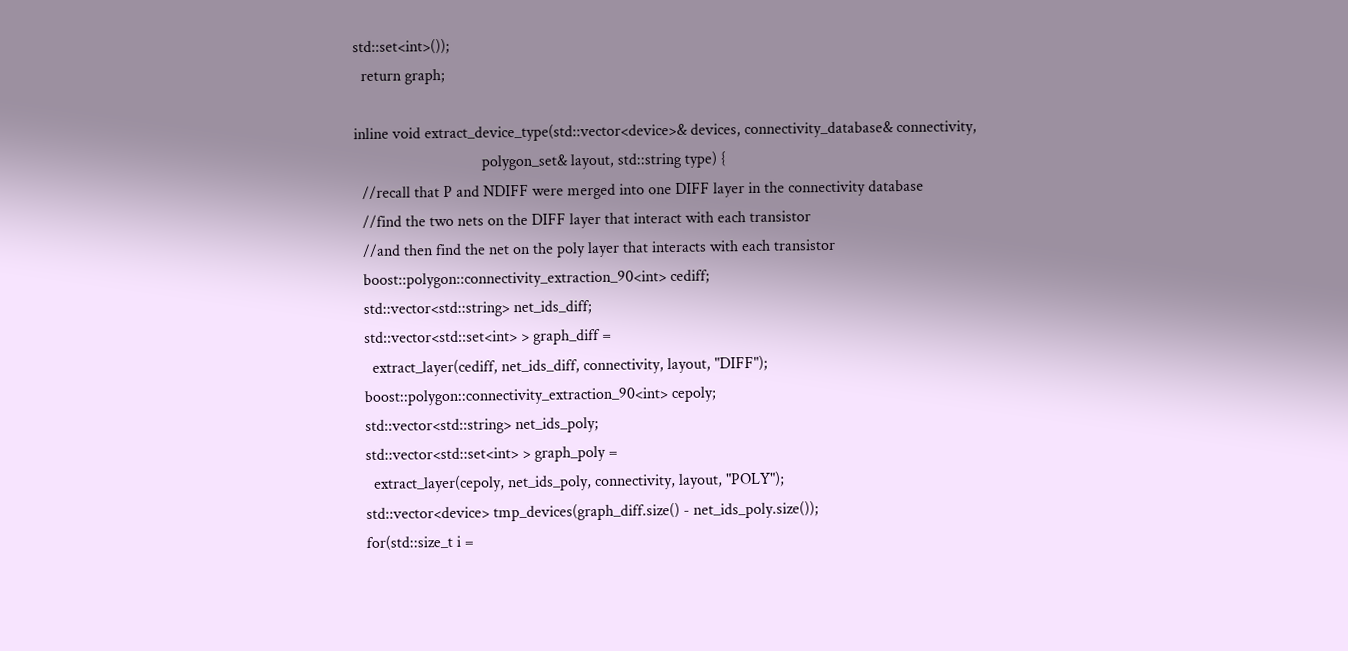std::set<int>());
  return graph;

inline void extract_device_type(std::vector<device>& devices, connectivity_database& connectivity,
                                polygon_set& layout, std::string type) {
  //recall that P and NDIFF were merged into one DIFF layer in the connectivity database
  //find the two nets on the DIFF layer that interact with each transistor
  //and then find the net on the poly layer that interacts with each transistor
  boost::polygon::connectivity_extraction_90<int> cediff;
  std::vector<std::string> net_ids_diff;
  std::vector<std::set<int> > graph_diff =
    extract_layer(cediff, net_ids_diff, connectivity, layout, "DIFF");
  boost::polygon::connectivity_extraction_90<int> cepoly;
  std::vector<std::string> net_ids_poly;
  std::vector<std::set<int> > graph_poly =
    extract_layer(cepoly, net_ids_poly, connectivity, layout, "POLY");
  std::vector<device> tmp_devices(graph_diff.size() - net_ids_poly.size());
  for(std::size_t i =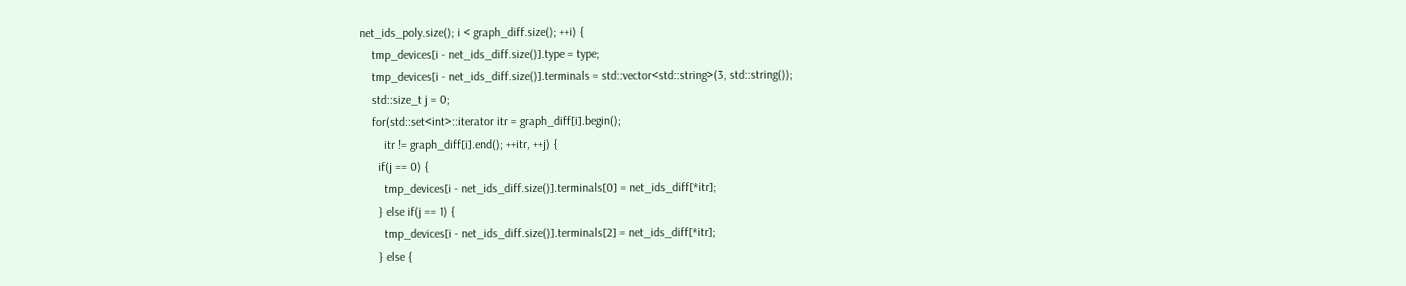net_ids_poly.size(); i < graph_diff.size(); ++i) {
    tmp_devices[i - net_ids_diff.size()].type = type;
    tmp_devices[i - net_ids_diff.size()].terminals = std::vector<std::string>(3, std::string());
    std::size_t j = 0;
    for(std::set<int>::iterator itr = graph_diff[i].begin();
        itr != graph_diff[i].end(); ++itr, ++j) {
      if(j == 0) {
        tmp_devices[i - net_ids_diff.size()].terminals[0] = net_ids_diff[*itr];
      } else if(j == 1) {
        tmp_devices[i - net_ids_diff.size()].terminals[2] = net_ids_diff[*itr];
      } else {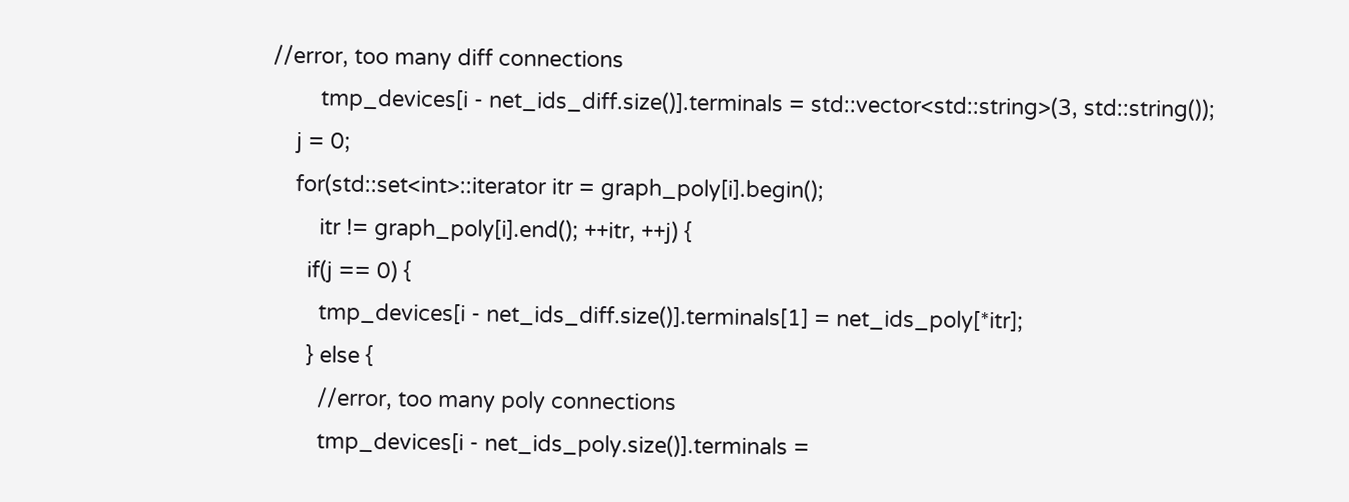//error, too many diff connections
        tmp_devices[i - net_ids_diff.size()].terminals = std::vector<std::string>(3, std::string());
    j = 0;
    for(std::set<int>::iterator itr = graph_poly[i].begin();
        itr != graph_poly[i].end(); ++itr, ++j) {
      if(j == 0) {
        tmp_devices[i - net_ids_diff.size()].terminals[1] = net_ids_poly[*itr];
      } else {
        //error, too many poly connections
        tmp_devices[i - net_ids_poly.size()].terminals =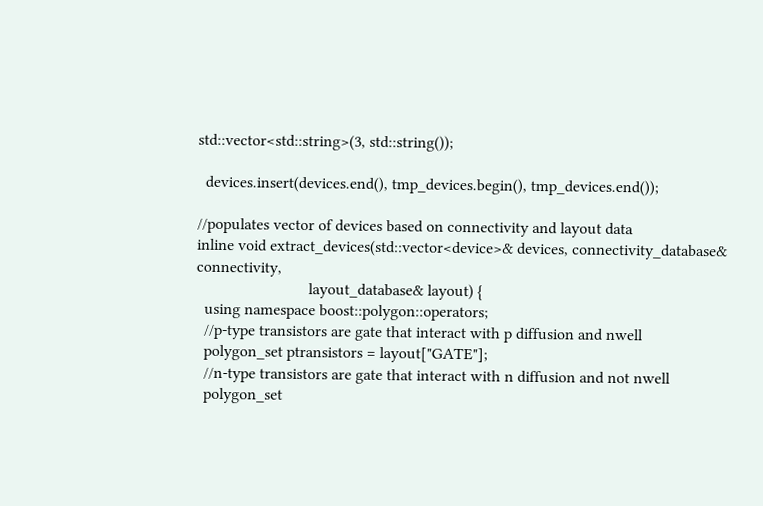std::vector<std::string>(3, std::string());

  devices.insert(devices.end(), tmp_devices.begin(), tmp_devices.end());

//populates vector of devices based on connectivity and layout data
inline void extract_devices(std::vector<device>& devices, connectivity_database& connectivity,
                            layout_database& layout) {
  using namespace boost::polygon::operators;
  //p-type transistors are gate that interact with p diffusion and nwell
  polygon_set ptransistors = layout["GATE"];
  //n-type transistors are gate that interact with n diffusion and not nwell
  polygon_set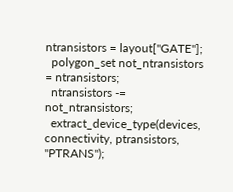ntransistors = layout["GATE"];
  polygon_set not_ntransistors = ntransistors;
  ntransistors -= not_ntransistors;
  extract_device_type(devices, connectivity, ptransistors, "PTRANS");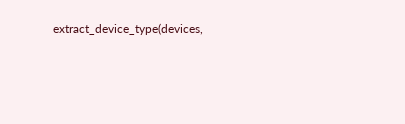extract_device_type(devices,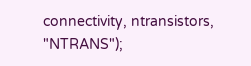connectivity, ntransistors, "NTRANS");